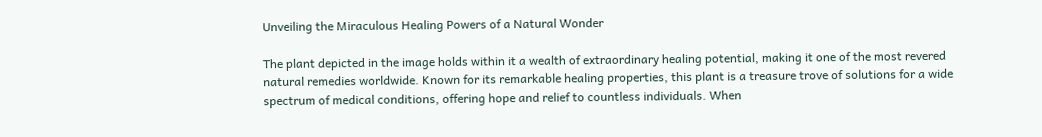Unveiling the Miraculous Healing Powers of a Natural Wonder

The plant depicted in the image holds within it a wealth of extraordinary healing potential, making it one of the most revered natural remedies worldwide. Known for its remarkable healing properties, this plant is a treasure trove of solutions for a wide spectrum of medical conditions, offering hope and relief to countless individuals. When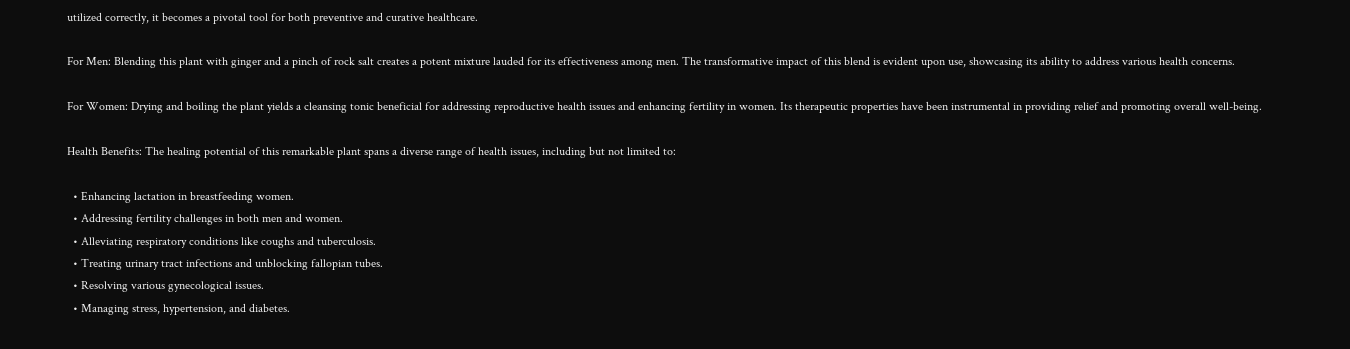utilized correctly, it becomes a pivotal tool for both preventive and curative healthcare.

For Men: Blending this plant with ginger and a pinch of rock salt creates a potent mixture lauded for its effectiveness among men. The transformative impact of this blend is evident upon use, showcasing its ability to address various health concerns.

For Women: Drying and boiling the plant yields a cleansing tonic beneficial for addressing reproductive health issues and enhancing fertility in women. Its therapeutic properties have been instrumental in providing relief and promoting overall well-being.

Health Benefits: The healing potential of this remarkable plant spans a diverse range of health issues, including but not limited to:

  • Enhancing lactation in breastfeeding women.
  • Addressing fertility challenges in both men and women.
  • Alleviating respiratory conditions like coughs and tuberculosis.
  • Treating urinary tract infections and unblocking fallopian tubes.
  • Resolving various gynecological issues.
  • Managing stress, hypertension, and diabetes.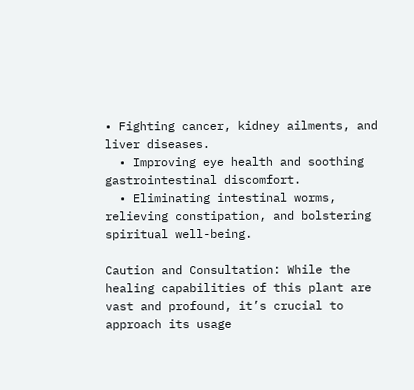• Fighting cancer, kidney ailments, and liver diseases.
  • Improving eye health and soothing gastrointestinal discomfort.
  • Eliminating intestinal worms, relieving constipation, and bolstering spiritual well-being.

Caution and Consultation: While the healing capabilities of this plant are vast and profound, it’s crucial to approach its usage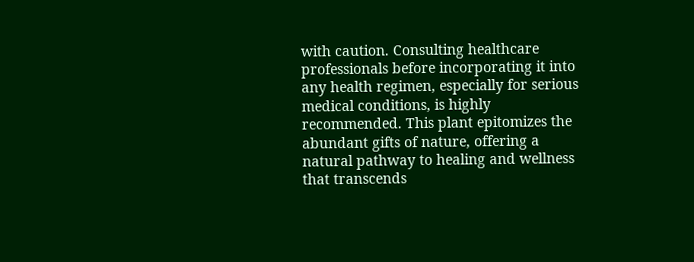with caution. Consulting healthcare professionals before incorporating it into any health regimen, especially for serious medical conditions, is highly recommended. This plant epitomizes the abundant gifts of nature, offering a natural pathway to healing and wellness that transcends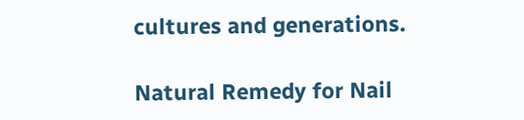cultures and generations.

Natural Remedy for Nail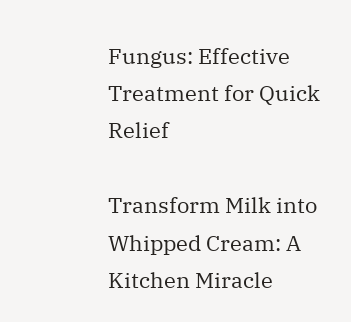Fungus: Effective Treatment for Quick Relief

Transform Milk into Whipped Cream: A Kitchen Miracle